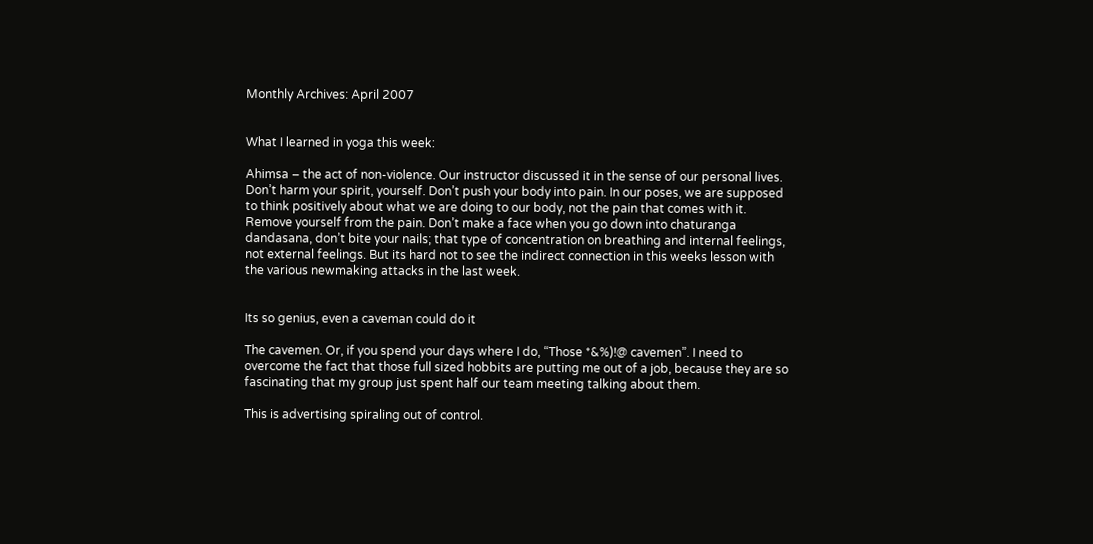Monthly Archives: April 2007


What I learned in yoga this week:

Ahimsa – the act of non-violence. Our instructor discussed it in the sense of our personal lives. Don’t harm your spirit, yourself. Don’t push your body into pain. In our poses, we are supposed to think positively about what we are doing to our body, not the pain that comes with it. Remove yourself from the pain. Don’t make a face when you go down into chaturanga dandasana, don’t bite your nails; that type of concentration on breathing and internal feelings, not external feelings. But its hard not to see the indirect connection in this weeks lesson with the various newmaking attacks in the last week.


Its so genius, even a caveman could do it

The cavemen. Or, if you spend your days where I do, “Those *&%)!@ cavemen”. I need to overcome the fact that those full sized hobbits are putting me out of a job, because they are so fascinating that my group just spent half our team meeting talking about them.

This is advertising spiraling out of control.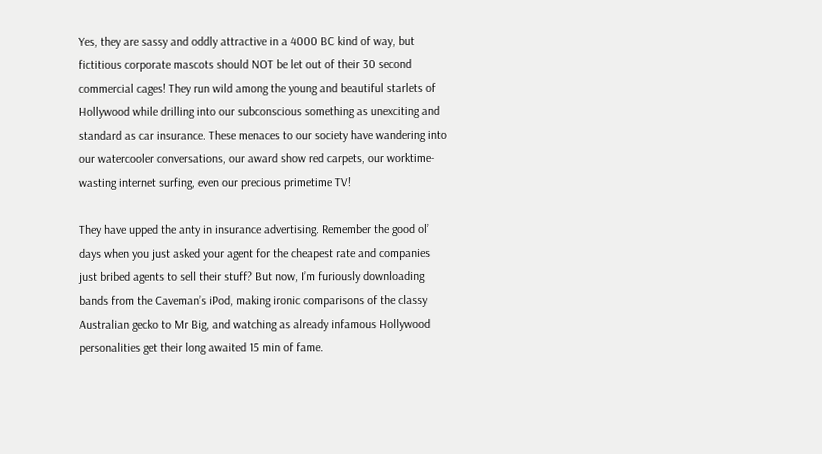Yes, they are sassy and oddly attractive in a 4000 BC kind of way, but fictitious corporate mascots should NOT be let out of their 30 second commercial cages! They run wild among the young and beautiful starlets of Hollywood while drilling into our subconscious something as unexciting and standard as car insurance. These menaces to our society have wandering into our watercooler conversations, our award show red carpets, our worktime-wasting internet surfing, even our precious primetime TV!

They have upped the anty in insurance advertising. Remember the good ol’ days when you just asked your agent for the cheapest rate and companies just bribed agents to sell their stuff? But now, I’m furiously downloading bands from the Caveman’s iPod, making ironic comparisons of the classy Australian gecko to Mr Big, and watching as already infamous Hollywood personalities get their long awaited 15 min of fame.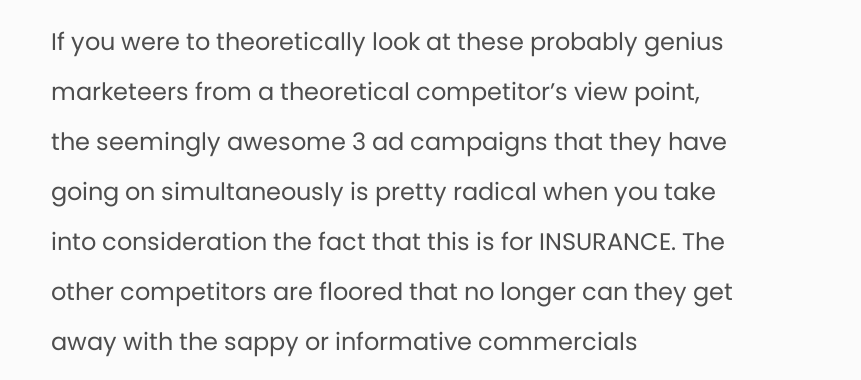If you were to theoretically look at these probably genius marketeers from a theoretical competitor’s view point, the seemingly awesome 3 ad campaigns that they have going on simultaneously is pretty radical when you take into consideration the fact that this is for INSURANCE. The other competitors are floored that no longer can they get away with the sappy or informative commercials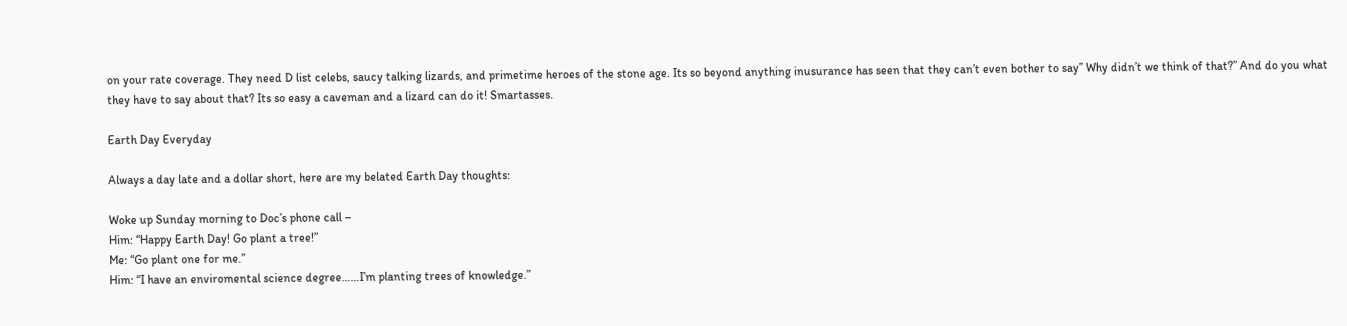on your rate coverage. They need D list celebs, saucy talking lizards, and primetime heroes of the stone age. Its so beyond anything inusurance has seen that they can’t even bother to say” Why didn’t we think of that?” And do you what they have to say about that? Its so easy a caveman and a lizard can do it! Smartasses.

Earth Day Everyday

Always a day late and a dollar short, here are my belated Earth Day thoughts:

Woke up Sunday morning to Doc’s phone call –
Him: “Happy Earth Day! Go plant a tree!”
Me: “Go plant one for me.”
Him: “I have an enviromental science degree……I’m planting trees of knowledge.”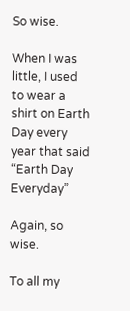So wise.

When I was little, I used to wear a shirt on Earth Day every year that said “Earth Day Everyday”

Again, so wise.

To all my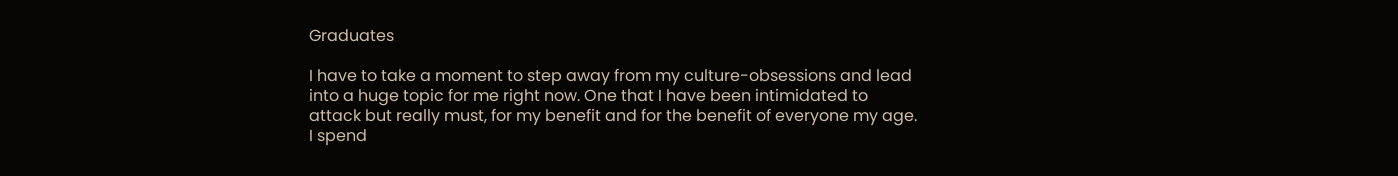Graduates

I have to take a moment to step away from my culture-obsessions and lead into a huge topic for me right now. One that I have been intimidated to attack but really must, for my benefit and for the benefit of everyone my age. I spend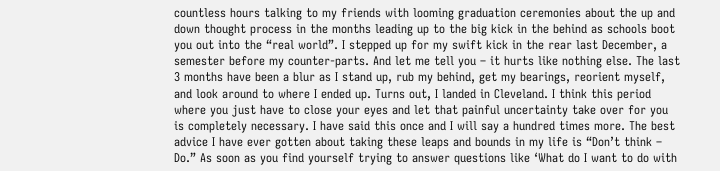countless hours talking to my friends with looming graduation ceremonies about the up and down thought process in the months leading up to the big kick in the behind as schools boot you out into the “real world”. I stepped up for my swift kick in the rear last December, a semester before my counter-parts. And let me tell you – it hurts like nothing else. The last 3 months have been a blur as I stand up, rub my behind, get my bearings, reorient myself, and look around to where I ended up. Turns out, I landed in Cleveland. I think this period where you just have to close your eyes and let that painful uncertainty take over for you is completely necessary. I have said this once and I will say a hundred times more. The best advice I have ever gotten about taking these leaps and bounds in my life is “Don’t think – Do.” As soon as you find yourself trying to answer questions like ‘What do I want to do with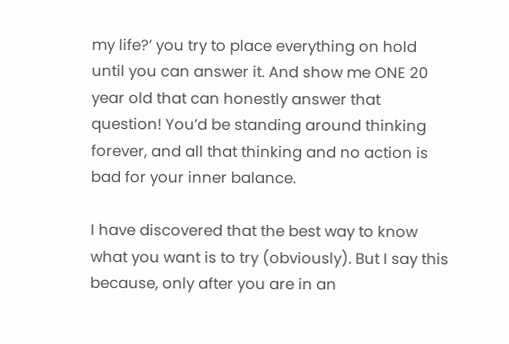my life?’ you try to place everything on hold until you can answer it. And show me ONE 20 year old that can honestly answer that question! You’d be standing around thinking forever, and all that thinking and no action is bad for your inner balance.

I have discovered that the best way to know what you want is to try (obviously). But I say this because, only after you are in an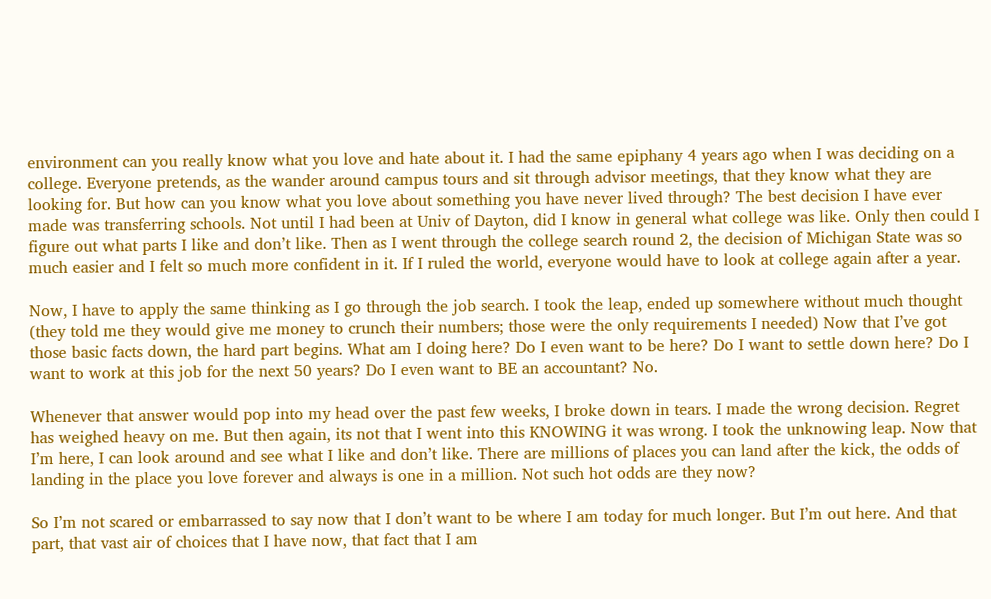environment can you really know what you love and hate about it. I had the same epiphany 4 years ago when I was deciding on a college. Everyone pretends, as the wander around campus tours and sit through advisor meetings, that they know what they are looking for. But how can you know what you love about something you have never lived through? The best decision I have ever made was transferring schools. Not until I had been at Univ of Dayton, did I know in general what college was like. Only then could I figure out what parts I like and don’t like. Then as I went through the college search round 2, the decision of Michigan State was so much easier and I felt so much more confident in it. If I ruled the world, everyone would have to look at college again after a year.

Now, I have to apply the same thinking as I go through the job search. I took the leap, ended up somewhere without much thought (they told me they would give me money to crunch their numbers; those were the only requirements I needed) Now that I’ve got those basic facts down, the hard part begins. What am I doing here? Do I even want to be here? Do I want to settle down here? Do I want to work at this job for the next 50 years? Do I even want to BE an accountant? No.

Whenever that answer would pop into my head over the past few weeks, I broke down in tears. I made the wrong decision. Regret has weighed heavy on me. But then again, its not that I went into this KNOWING it was wrong. I took the unknowing leap. Now that I’m here, I can look around and see what I like and don’t like. There are millions of places you can land after the kick, the odds of landing in the place you love forever and always is one in a million. Not such hot odds are they now?

So I’m not scared or embarrassed to say now that I don’t want to be where I am today for much longer. But I’m out here. And that part, that vast air of choices that I have now, that fact that I am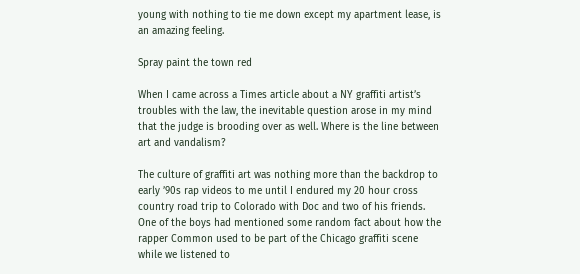young with nothing to tie me down except my apartment lease, is an amazing feeling.

Spray paint the town red

When I came across a Times article about a NY graffiti artist’s troubles with the law, the inevitable question arose in my mind that the judge is brooding over as well. Where is the line between art and vandalism?

The culture of graffiti art was nothing more than the backdrop to early ’90s rap videos to me until I endured my 20 hour cross country road trip to Colorado with Doc and two of his friends. One of the boys had mentioned some random fact about how the rapper Common used to be part of the Chicago graffiti scene while we listened to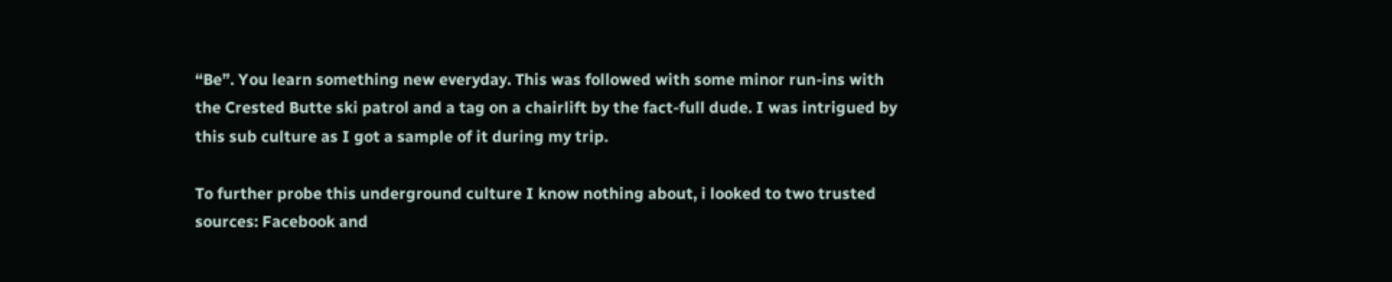“Be”. You learn something new everyday. This was followed with some minor run-ins with the Crested Butte ski patrol and a tag on a chairlift by the fact-full dude. I was intrigued by this sub culture as I got a sample of it during my trip.

To further probe this underground culture I know nothing about, i looked to two trusted sources: Facebook and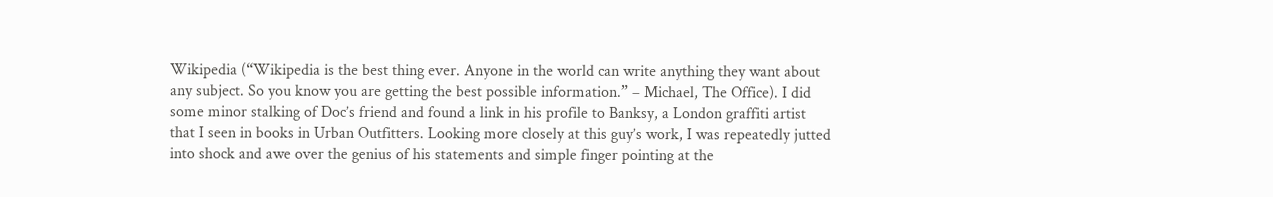Wikipedia (“Wikipedia is the best thing ever. Anyone in the world can write anything they want about any subject. So you know you are getting the best possible information.” – Michael, The Office). I did some minor stalking of Doc’s friend and found a link in his profile to Banksy, a London graffiti artist that I seen in books in Urban Outfitters. Looking more closely at this guy’s work, I was repeatedly jutted into shock and awe over the genius of his statements and simple finger pointing at the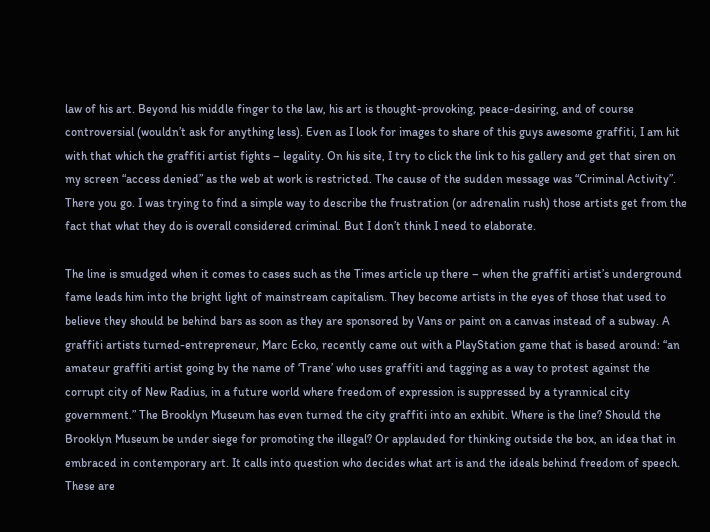law of his art. Beyond his middle finger to the law, his art is thought-provoking, peace-desiring, and of course controversial (wouldn’t ask for anything less). Even as I look for images to share of this guys awesome graffiti, I am hit with that which the graffiti artist fights – legality. On his site, I try to click the link to his gallery and get that siren on my screen “access denied” as the web at work is restricted. The cause of the sudden message was “Criminal Activity”. There you go. I was trying to find a simple way to describe the frustration (or adrenalin rush) those artists get from the fact that what they do is overall considered criminal. But I don’t think I need to elaborate.

The line is smudged when it comes to cases such as the Times article up there – when the graffiti artist’s underground fame leads him into the bright light of mainstream capitalism. They become artists in the eyes of those that used to believe they should be behind bars as soon as they are sponsored by Vans or paint on a canvas instead of a subway. A graffiti artists turned-entrepreneur, Marc Ecko, recently came out with a PlayStation game that is based around: “an amateur graffiti artist going by the name of ‘Trane’ who uses graffiti and tagging as a way to protest against the corrupt city of New Radius, in a future world where freedom of expression is suppressed by a tyrannical city government.” The Brooklyn Museum has even turned the city graffiti into an exhibit. Where is the line? Should the Brooklyn Museum be under siege for promoting the illegal? Or applauded for thinking outside the box, an idea that in embraced in contemporary art. It calls into question who decides what art is and the ideals behind freedom of speech. These are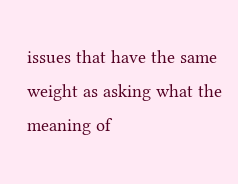issues that have the same weight as asking what the meaning of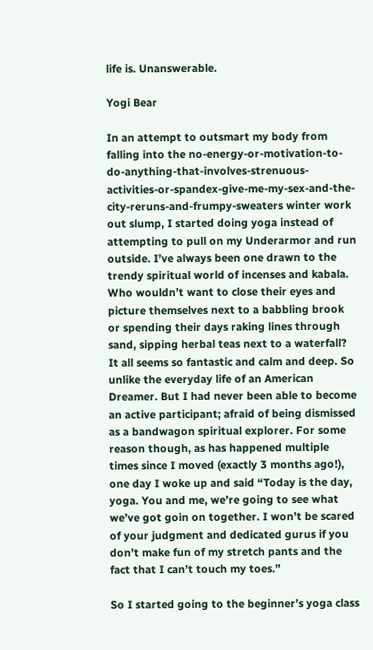life is. Unanswerable.

Yogi Bear

In an attempt to outsmart my body from falling into the no-energy-or-motivation-to-do-anything-that-involves-strenuous-activities-or-spandex-give-me-my-sex-and-the-city-reruns-and-frumpy-sweaters winter work out slump, I started doing yoga instead of attempting to pull on my Underarmor and run outside. I’ve always been one drawn to the trendy spiritual world of incenses and kabala. Who wouldn’t want to close their eyes and picture themselves next to a babbling brook or spending their days raking lines through sand, sipping herbal teas next to a waterfall? It all seems so fantastic and calm and deep. So unlike the everyday life of an American Dreamer. But I had never been able to become an active participant; afraid of being dismissed as a bandwagon spiritual explorer. For some reason though, as has happened multiple times since I moved (exactly 3 months ago!), one day I woke up and said “Today is the day, yoga. You and me, we’re going to see what we’ve got goin on together. I won’t be scared of your judgment and dedicated gurus if you don’t make fun of my stretch pants and the fact that I can’t touch my toes.”

So I started going to the beginner’s yoga class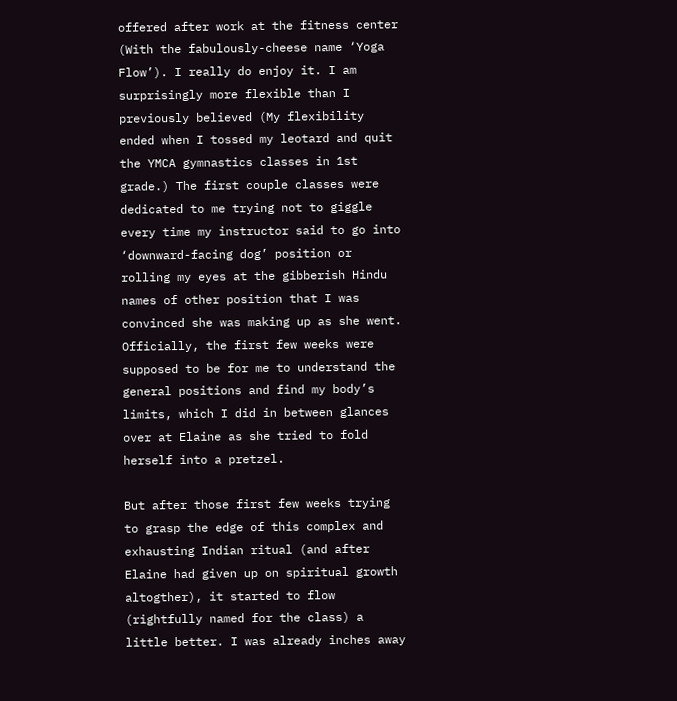offered after work at the fitness center (With the fabulously-cheese name ‘Yoga Flow’). I really do enjoy it. I am surprisingly more flexible than I previously believed (My flexibility ended when I tossed my leotard and quit the YMCA gymnastics classes in 1st grade.) The first couple classes were dedicated to me trying not to giggle every time my instructor said to go into ‘downward-facing dog’ position or rolling my eyes at the gibberish Hindu names of other position that I was convinced she was making up as she went. Officially, the first few weeks were supposed to be for me to understand the general positions and find my body’s limits, which I did in between glances over at Elaine as she tried to fold herself into a pretzel.

But after those first few weeks trying to grasp the edge of this complex and exhausting Indian ritual (and after Elaine had given up on spiritual growth altogther), it started to flow (rightfully named for the class) a little better. I was already inches away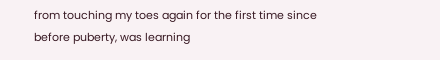from touching my toes again for the first time since before puberty, was learning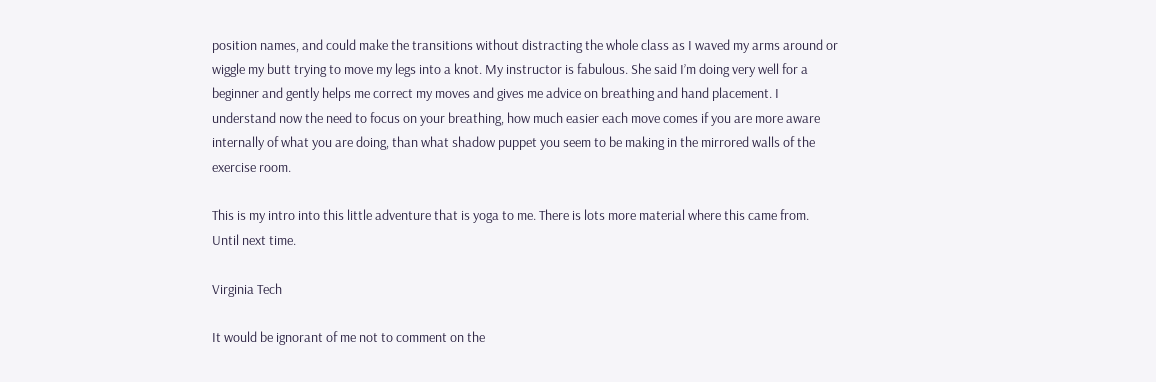position names, and could make the transitions without distracting the whole class as I waved my arms around or wiggle my butt trying to move my legs into a knot. My instructor is fabulous. She said I’m doing very well for a beginner and gently helps me correct my moves and gives me advice on breathing and hand placement. I understand now the need to focus on your breathing, how much easier each move comes if you are more aware internally of what you are doing, than what shadow puppet you seem to be making in the mirrored walls of the exercise room.

This is my intro into this little adventure that is yoga to me. There is lots more material where this came from. Until next time.

Virginia Tech

It would be ignorant of me not to comment on the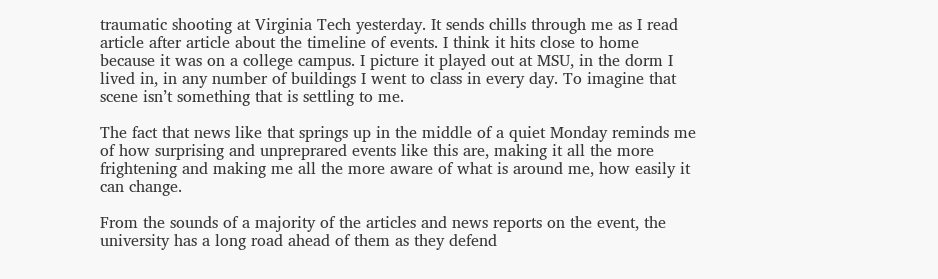traumatic shooting at Virginia Tech yesterday. It sends chills through me as I read article after article about the timeline of events. I think it hits close to home because it was on a college campus. I picture it played out at MSU, in the dorm I lived in, in any number of buildings I went to class in every day. To imagine that scene isn’t something that is settling to me.

The fact that news like that springs up in the middle of a quiet Monday reminds me of how surprising and unpreprared events like this are, making it all the more frightening and making me all the more aware of what is around me, how easily it can change.

From the sounds of a majority of the articles and news reports on the event, the university has a long road ahead of them as they defend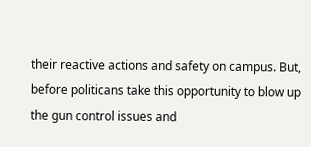their reactive actions and safety on campus. But, before politicans take this opportunity to blow up the gun control issues and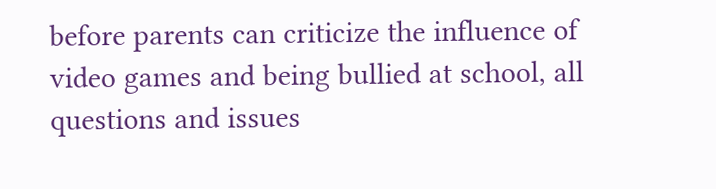before parents can criticize the influence of video games and being bullied at school, all questions and issues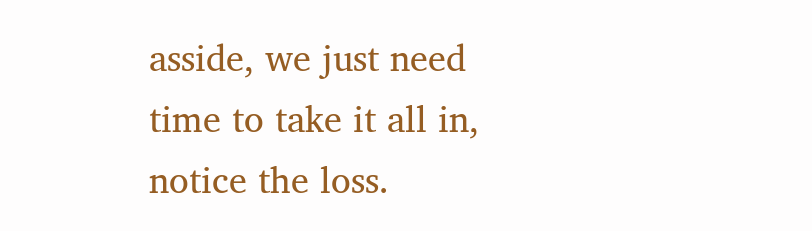asside, we just need time to take it all in, notice the loss.